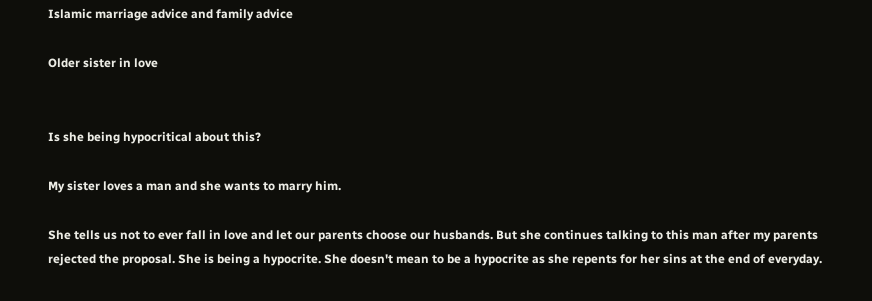Islamic marriage advice and family advice

Older sister in love


Is she being hypocritical about this?

My sister loves a man and she wants to marry him.

She tells us not to ever fall in love and let our parents choose our husbands. But she continues talking to this man after my parents rejected the proposal. She is being a hypocrite. She doesn't mean to be a hypocrite as she repents for her sins at the end of everyday.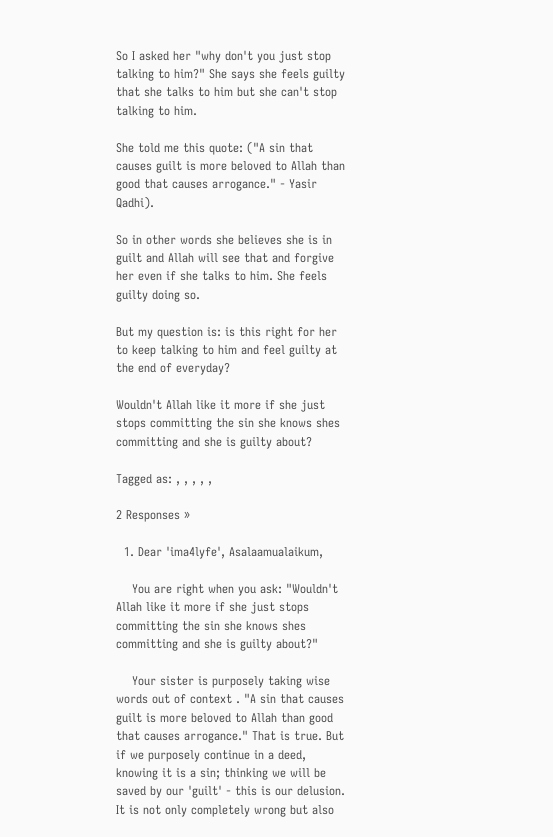So I asked her "why don't you just stop talking to him?" She says she feels guilty that she talks to him but she can't stop talking to him.

She told me this quote: ("A sin that causes guilt is more beloved to Allah than good that causes arrogance." - Yasir Qadhi).

So in other words she believes she is in guilt and Allah will see that and forgive her even if she talks to him. She feels guilty doing so.

But my question is: is this right for her to keep talking to him and feel guilty at the end of everyday?

Wouldn't Allah like it more if she just stops committing the sin she knows shes committing and she is guilty about?

Tagged as: , , , , ,

2 Responses »

  1. Dear 'ima4lyfe', Asalaamualaikum,

    You are right when you ask: "Wouldn't Allah like it more if she just stops committing the sin she knows shes committing and she is guilty about?"

    Your sister is purposely taking wise words out of context . "A sin that causes guilt is more beloved to Allah than good that causes arrogance." That is true. But if we purposely continue in a deed, knowing it is a sin; thinking we will be saved by our 'guilt' - this is our delusion. It is not only completely wrong but also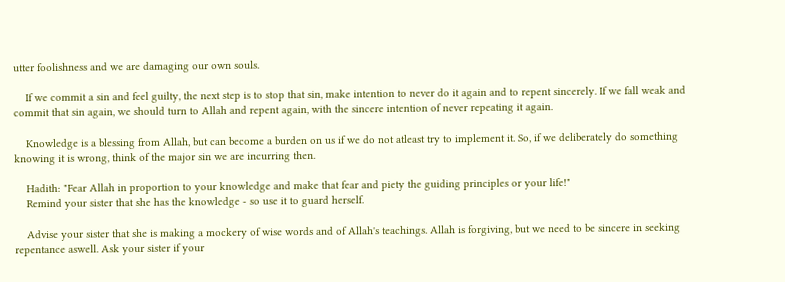utter foolishness and we are damaging our own souls.

    If we commit a sin and feel guilty, the next step is to stop that sin, make intention to never do it again and to repent sincerely. If we fall weak and commit that sin again, we should turn to Allah and repent again, with the sincere intention of never repeating it again.

    Knowledge is a blessing from Allah, but can become a burden on us if we do not atleast try to implement it. So, if we deliberately do something knowing it is wrong, think of the major sin we are incurring then.

    Hadith: "Fear Allah in proportion to your knowledge and make that fear and piety the guiding principles or your life!"
    Remind your sister that she has the knowledge - so use it to guard herself.

    Advise your sister that she is making a mockery of wise words and of Allah's teachings. Allah is forgiving, but we need to be sincere in seeking repentance aswell. Ask your sister if your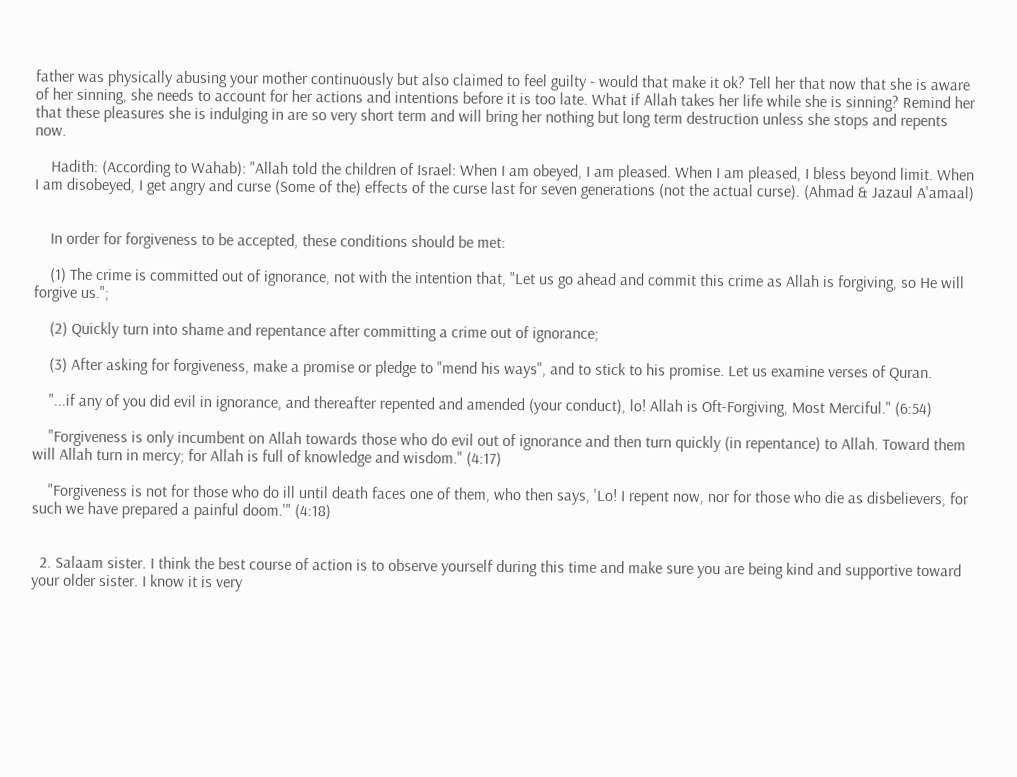father was physically abusing your mother continuously but also claimed to feel guilty - would that make it ok? Tell her that now that she is aware of her sinning, she needs to account for her actions and intentions before it is too late. What if Allah takes her life while she is sinning? Remind her that these pleasures she is indulging in are so very short term and will bring her nothing but long term destruction unless she stops and repents now.

    Hadith: (According to Wahab): "Allah told the children of Israel: When I am obeyed, I am pleased. When I am pleased, I bless beyond limit. When I am disobeyed, I get angry and curse (Some of the) effects of the curse last for seven generations (not the actual curse). (Ahmad & Jazaul A'amaal)


    In order for forgiveness to be accepted, these conditions should be met:

    (1) The crime is committed out of ignorance, not with the intention that, "Let us go ahead and commit this crime as Allah is forgiving, so He will forgive us.";

    (2) Quickly turn into shame and repentance after committing a crime out of ignorance;

    (3) After asking for forgiveness, make a promise or pledge to "mend his ways", and to stick to his promise. Let us examine verses of Quran.

    "...if any of you did evil in ignorance, and thereafter repented and amended (your conduct), lo! Allah is Oft-Forgiving, Most Merciful." (6:54)

    "Forgiveness is only incumbent on Allah towards those who do evil out of ignorance and then turn quickly (in repentance) to Allah. Toward them will Allah turn in mercy; for Allah is full of knowledge and wisdom." (4:17)

    "Forgiveness is not for those who do ill until death faces one of them, who then says, 'Lo! I repent now, nor for those who die as disbelievers, for such we have prepared a painful doom.'" (4:18)


  2. Salaam sister. I think the best course of action is to observe yourself during this time and make sure you are being kind and supportive toward your older sister. I know it is very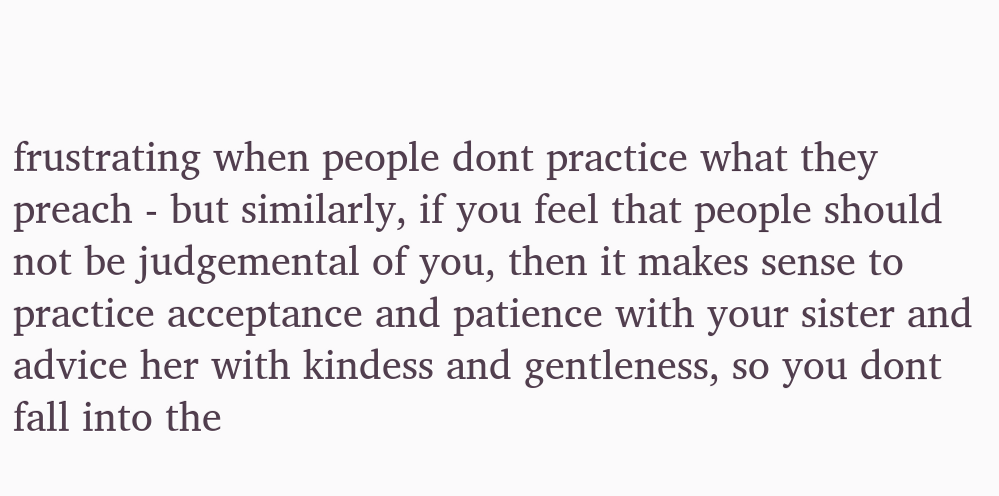frustrating when people dont practice what they preach - but similarly, if you feel that people should not be judgemental of you, then it makes sense to practice acceptance and patience with your sister and advice her with kindess and gentleness, so you dont fall into the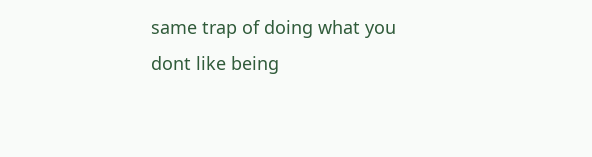same trap of doing what you dont like being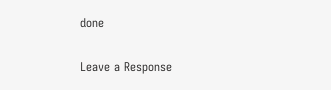done

Leave a Response